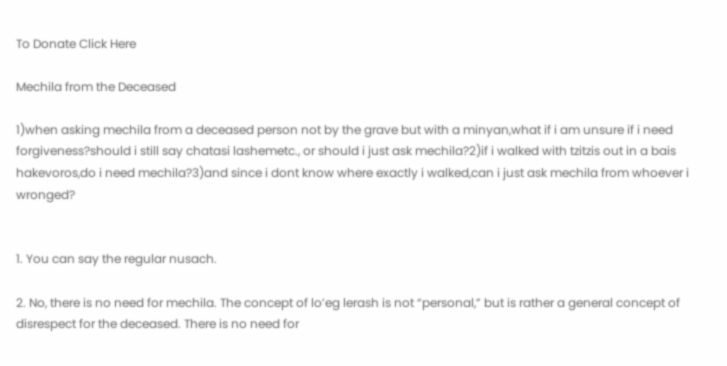To Donate Click Here

Mechila from the Deceased

1)when asking mechila from a deceased person not by the grave but with a minyan,what if i am unsure if i need forgiveness?should i still say chatasi lashemetc., or should i just ask mechila?2)if i walked with tzitzis out in a bais hakevoros,do i need mechila?3)and since i dont know where exactly i walked,can i just ask mechila from whoever i wronged?


1. You can say the regular nusach.

2. No, there is no need for mechila. The concept of lo’eg lerash is not “personal,” but is rather a general concept of disrespect for the deceased. There is no need for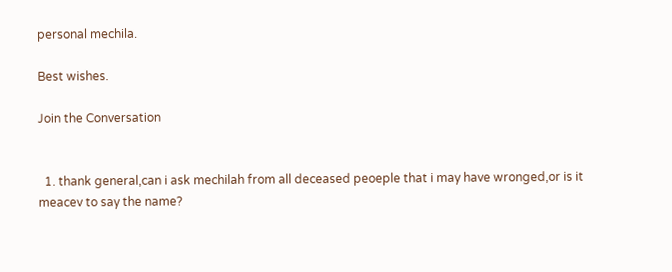personal mechila.

Best wishes.

Join the Conversation


  1. thank general,can i ask mechilah from all deceased peoeple that i may have wronged,or is it meacev to say the name?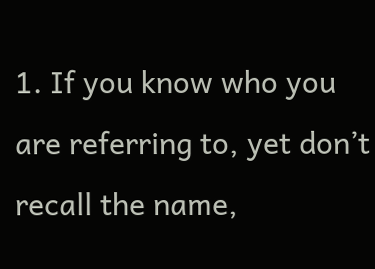1. If you know who you are referring to, yet don’t recall the name,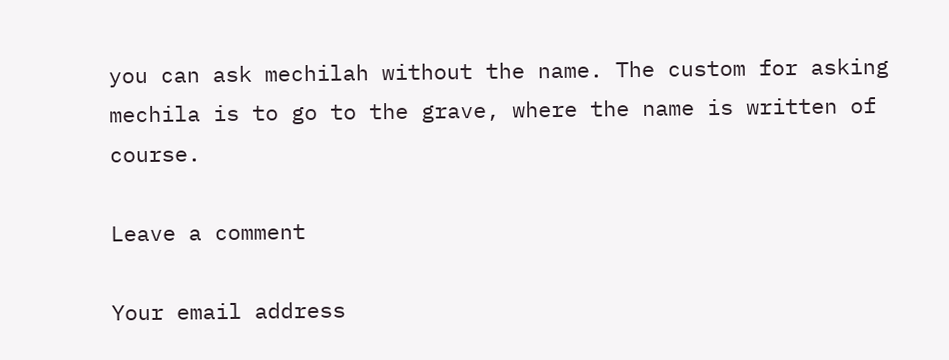you can ask mechilah without the name. The custom for asking mechila is to go to the grave, where the name is written of course.

Leave a comment

Your email address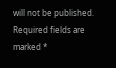will not be published. Required fields are marked *